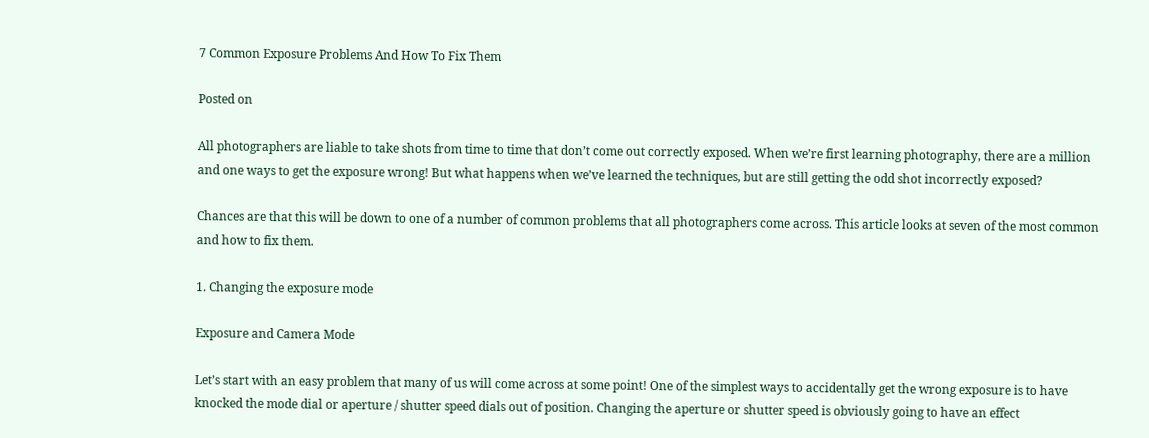7 Common Exposure Problems And How To Fix Them

Posted on

All photographers are liable to take shots from time to time that don’t come out correctly exposed. When we’re first learning photography, there are a million and one ways to get the exposure wrong! But what happens when we’ve learned the techniques, but are still getting the odd shot incorrectly exposed?

Chances are that this will be down to one of a number of common problems that all photographers come across. This article looks at seven of the most common and how to fix them.

1. Changing the exposure mode

Exposure and Camera Mode

Let’s start with an easy problem that many of us will come across at some point! One of the simplest ways to accidentally get the wrong exposure is to have knocked the mode dial or aperture / shutter speed dials out of position. Changing the aperture or shutter speed is obviously going to have an effect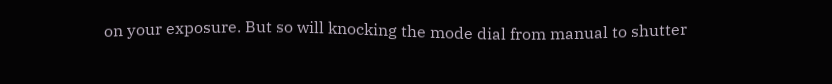on your exposure. But so will knocking the mode dial from manual to shutter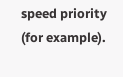speed priority (for example).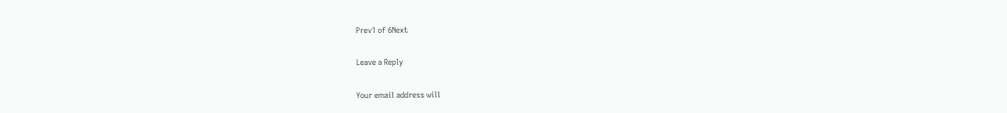Prev1 of 6Next

Leave a Reply

Your email address will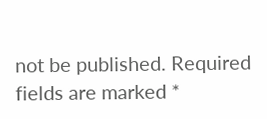not be published. Required fields are marked *